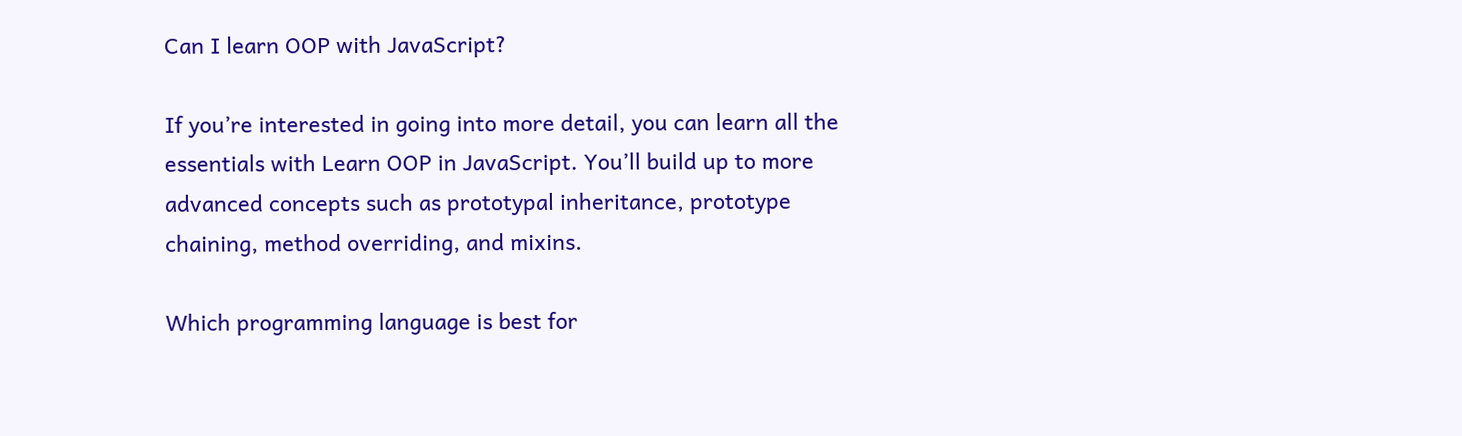Can I learn OOP with JavaScript?

If you’re interested in going into more detail, you can learn all the essentials with Learn OOP in JavaScript. You’ll build up to more advanced concepts such as prototypal inheritance, prototype chaining, method overriding, and mixins.

Which programming language is best for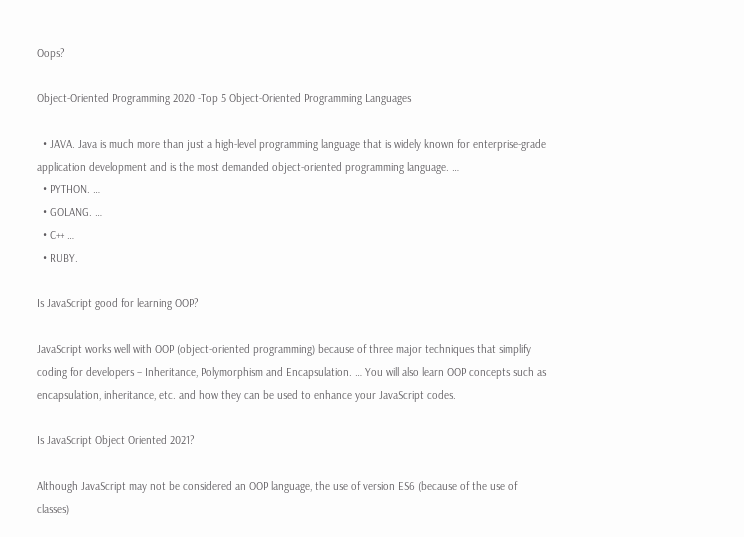Oops?

Object-Oriented Programming 2020 -Top 5 Object-Oriented Programming Languages

  • JAVA. Java is much more than just a high-level programming language that is widely known for enterprise-grade application development and is the most demanded object-oriented programming language. …
  • PYTHON. …
  • GOLANG. …
  • C++ …
  • RUBY.

Is JavaScript good for learning OOP?

JavaScript works well with OOP (object-oriented programming) because of three major techniques that simplify coding for developers – Inheritance, Polymorphism and Encapsulation. … You will also learn OOP concepts such as encapsulation, inheritance, etc. and how they can be used to enhance your JavaScript codes.

Is JavaScript Object Oriented 2021?

Although JavaScript may not be considered an OOP language, the use of version ES6 (because of the use of classes)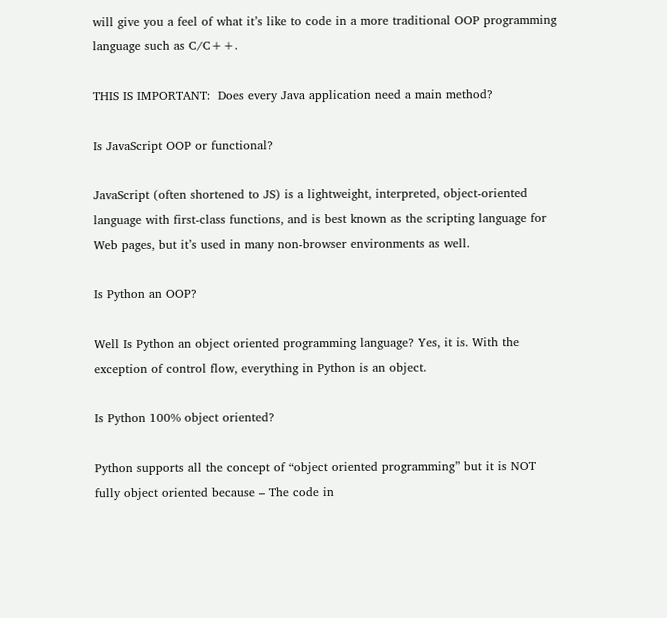will give you a feel of what it’s like to code in a more traditional OOP programming language such as C/C++.

THIS IS IMPORTANT:  Does every Java application need a main method?

Is JavaScript OOP or functional?

JavaScript (often shortened to JS) is a lightweight, interpreted, object-oriented language with first-class functions, and is best known as the scripting language for Web pages, but it’s used in many non-browser environments as well.

Is Python an OOP?

Well Is Python an object oriented programming language? Yes, it is. With the exception of control flow, everything in Python is an object.

Is Python 100% object oriented?

Python supports all the concept of “object oriented programming” but it is NOT fully object oriented because – The code in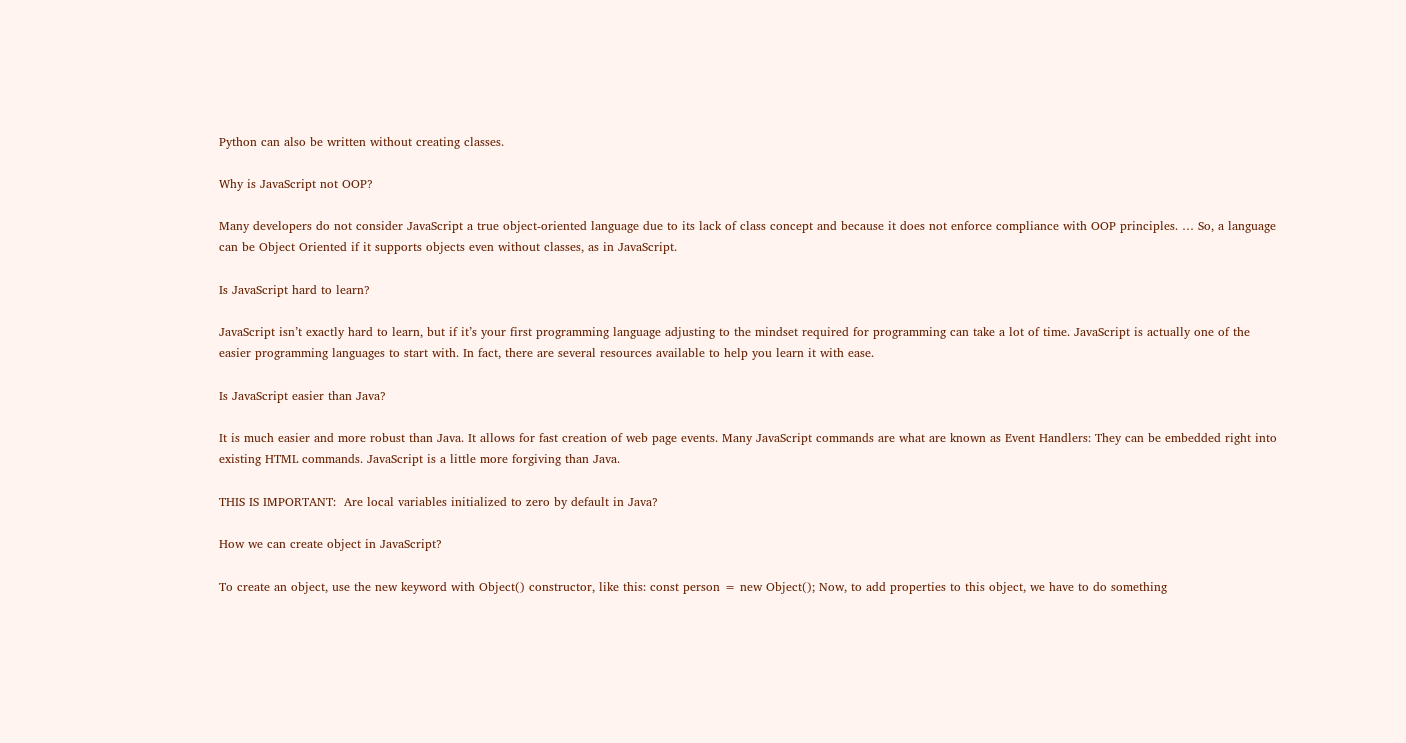Python can also be written without creating classes.

Why is JavaScript not OOP?

Many developers do not consider JavaScript a true object-oriented language due to its lack of class concept and because it does not enforce compliance with OOP principles. … So, a language can be Object Oriented if it supports objects even without classes, as in JavaScript.

Is JavaScript hard to learn?

JavaScript isn’t exactly hard to learn, but if it’s your first programming language adjusting to the mindset required for programming can take a lot of time. JavaScript is actually one of the easier programming languages to start with. In fact, there are several resources available to help you learn it with ease.

Is JavaScript easier than Java?

It is much easier and more robust than Java. It allows for fast creation of web page events. Many JavaScript commands are what are known as Event Handlers: They can be embedded right into existing HTML commands. JavaScript is a little more forgiving than Java.

THIS IS IMPORTANT:  Are local variables initialized to zero by default in Java?

How we can create object in JavaScript?

To create an object, use the new keyword with Object() constructor, like this: const person = new Object(); Now, to add properties to this object, we have to do something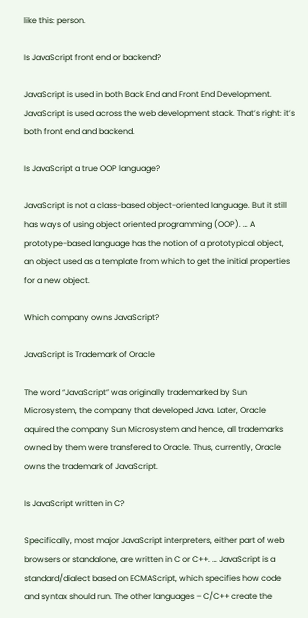like this: person.

Is JavaScript front end or backend?

JavaScript is used in both Back End and Front End Development. JavaScript is used across the web development stack. That’s right: it’s both front end and backend.

Is JavaScript a true OOP language?

JavaScript is not a class-based object-oriented language. But it still has ways of using object oriented programming (OOP). … A prototype-based language has the notion of a prototypical object, an object used as a template from which to get the initial properties for a new object.

Which company owns JavaScript?

JavaScript is Trademark of Oracle

The word “JavaScript” was originally trademarked by Sun Microsystem, the company that developed Java. Later, Oracle aquired the company Sun Microsystem and hence, all trademarks owned by them were transfered to Oracle. Thus, currently, Oracle owns the trademark of JavaScript.

Is JavaScript written in C?

Specifically, most major JavaScript interpreters, either part of web browsers or standalone, are written in C or C++. … JavaScript is a standard/dialect based on ECMAScript, which specifies how code and syntax should run. The other languages – C/C++ create the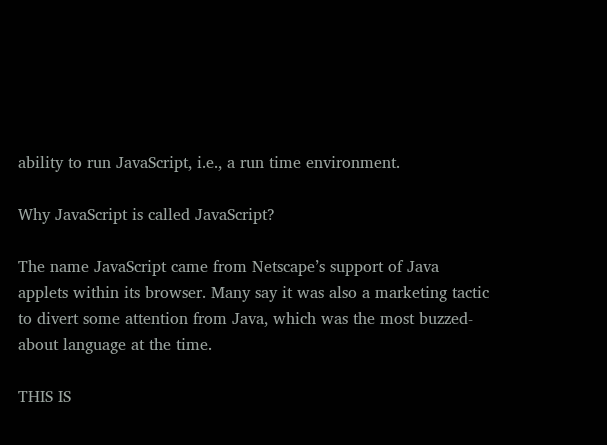ability to run JavaScript, i.e., a run time environment.

Why JavaScript is called JavaScript?

The name JavaScript came from Netscape’s support of Java applets within its browser. Many say it was also a marketing tactic to divert some attention from Java, which was the most buzzed-about language at the time.

THIS IS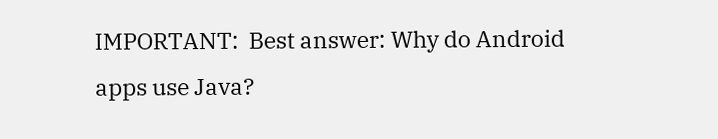IMPORTANT:  Best answer: Why do Android apps use Java?